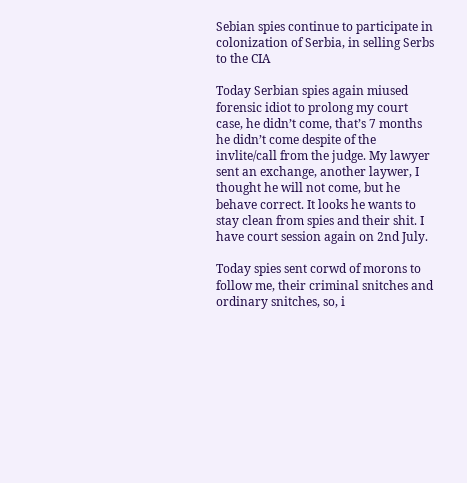Sebian spies continue to participate in colonization of Serbia, in selling Serbs to the CIA

Today Serbian spies again miused forensic idiot to prolong my court case, he didn’t come, that’s 7 months he didn’t come despite of the invlite/call from the judge. My lawyer sent an exchange, another laywer, I thought he will not come, but he behave correct. It looks he wants to stay clean from spies and their shit. I have court session again on 2nd July.

Today spies sent corwd of morons to follow me, their criminal snitches and ordinary snitches, so, i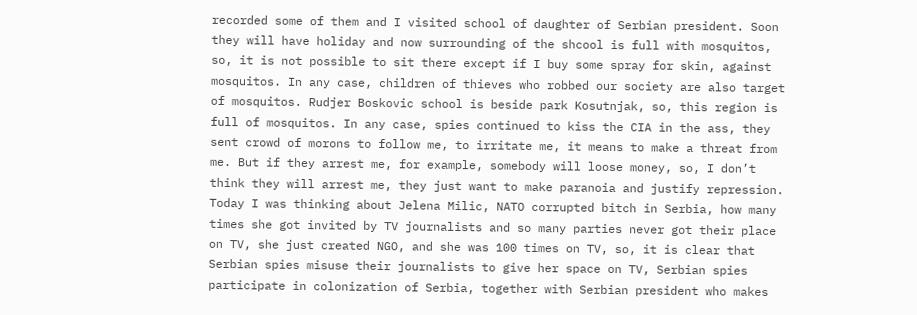recorded some of them and I visited school of daughter of Serbian president. Soon they will have holiday and now surrounding of the shcool is full with mosquitos, so, it is not possible to sit there except if I buy some spray for skin, against mosquitos. In any case, children of thieves who robbed our society are also target of mosquitos. Rudjer Boskovic school is beside park Kosutnjak, so, this region is full of mosquitos. In any case, spies continued to kiss the CIA in the ass, they sent crowd of morons to follow me, to irritate me, it means to make a threat from me. But if they arrest me, for example, somebody will loose money, so, I don’t think they will arrest me, they just want to make paranoia and justify repression. Today I was thinking about Jelena Milic, NATO corrupted bitch in Serbia, how many times she got invited by TV journalists and so many parties never got their place on TV, she just created NGO, and she was 100 times on TV, so, it is clear that Serbian spies misuse their journalists to give her space on TV, Serbian spies participate in colonization of Serbia, together with Serbian president who makes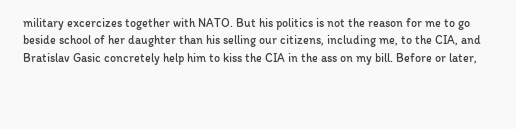military excercizes together with NATO. But his politics is not the reason for me to go beside school of her daughter than his selling our citizens, including me, to the CIA, and Bratislav Gasic concretely help him to kiss the CIA in the ass on my bill. Before or later,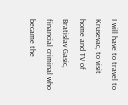I will have to travel to Krusevac, to visit home and TV of Bratislav Gasic, financial criminal who became the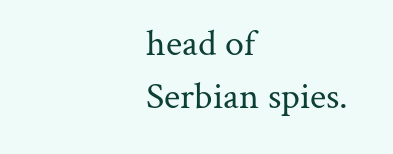head of Serbian spies.